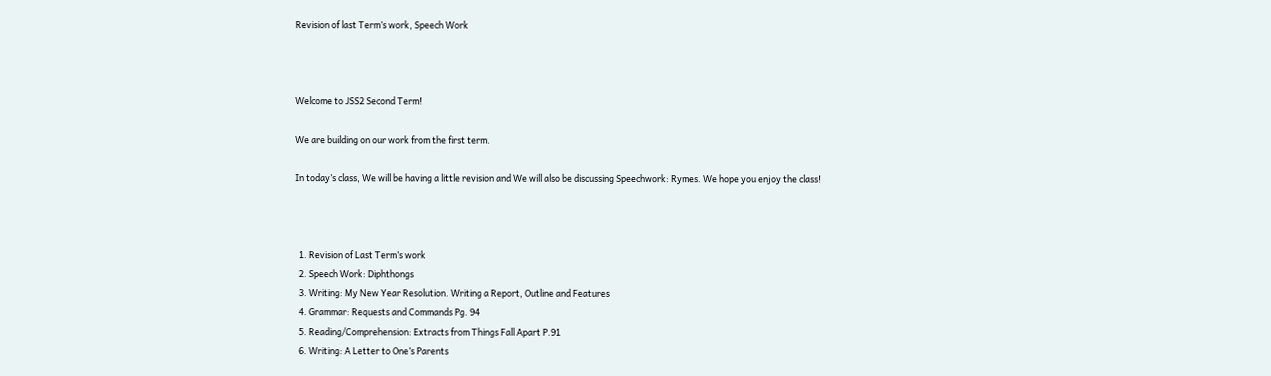Revision of last Term’s work, Speech Work



Welcome to JSS2 Second Term!

We are building on our work from the first term.

In today’s class, We will be having a little revision and We will also be discussing Speechwork: Rymes. We hope you enjoy the class!



  1. Revision of Last Term’s work
  2. Speech Work: Diphthongs
  3. Writing: My New Year Resolution. Writing a Report, Outline and Features
  4. Grammar: Requests and Commands Pg. 94
  5. Reading/Comprehension: Extracts from Things Fall Apart P.91
  6. Writing: A Letter to One’s Parents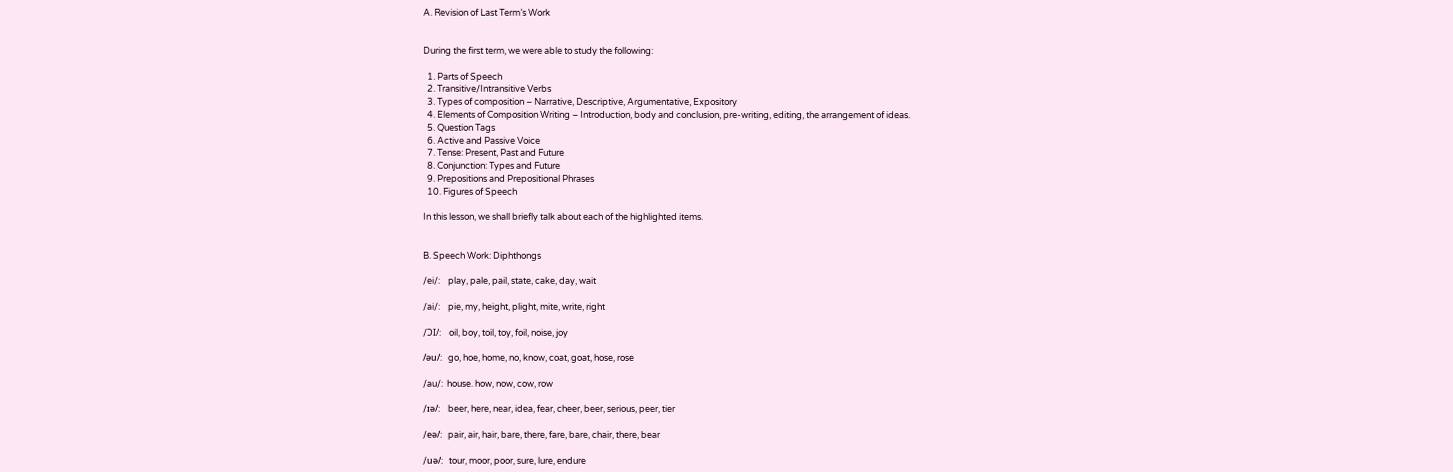A. Revision of Last Term’s Work


During the first term, we were able to study the following:

  1. Parts of Speech
  2. Transitive/Intransitive Verbs
  3. Types of composition – Narrative, Descriptive, Argumentative, Expository
  4. Elements of Composition Writing – Introduction, body and conclusion, pre-writing, editing, the arrangement of ideas.
  5. Question Tags
  6. Active and Passive Voice
  7. Tense: Present, Past and Future
  8. Conjunction: Types and Future
  9. Prepositions and Prepositional Phrases
  10. Figures of Speech

In this lesson, we shall briefly talk about each of the highlighted items.


B. Speech Work: Diphthongs

/ei/:    play, pale, pail, state, cake, day, wait

/ai/:    pie, my, height, plight, mite, write, right

/ƆI/:    oil, boy, toil, toy, foil, noise, joy

/әu/:   go, hoe, home, no, know, coat, goat, hose, rose

/au/:  house. how, now, cow, row

/ɪә/:    beer, here, near, idea, fear, cheer, beer, serious, peer, tier

/eә/:   pair, air, hair, bare, there, fare, bare, chair, there, bear

/uә/:   tour, moor, poor, sure, lure, endure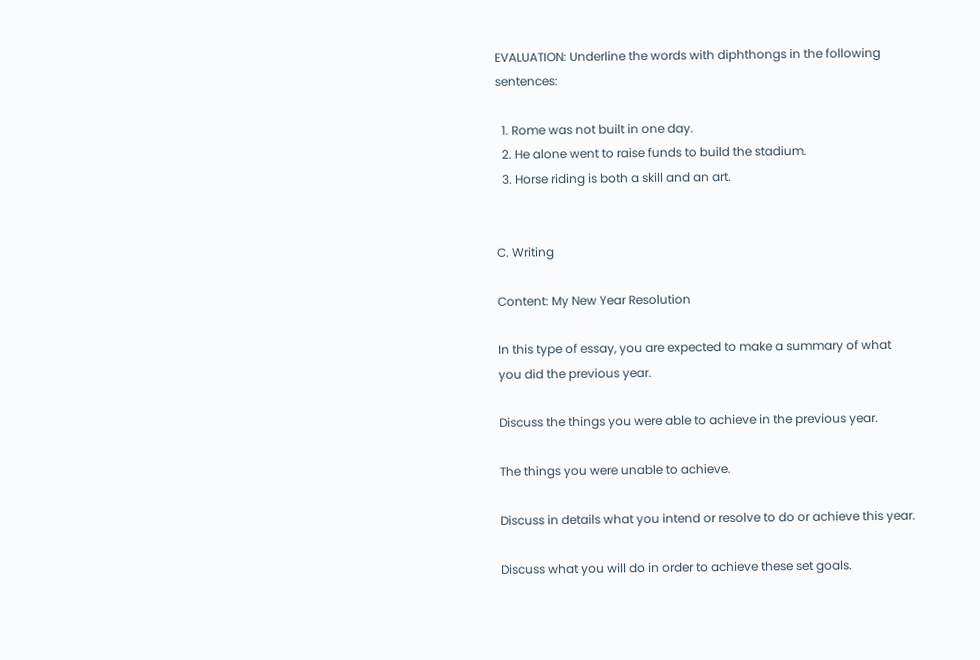EVALUATION: Underline the words with diphthongs in the following sentences:

  1. Rome was not built in one day.
  2. He alone went to raise funds to build the stadium.
  3. Horse riding is both a skill and an art.


C. Writing

Content: My New Year Resolution

In this type of essay, you are expected to make a summary of what you did the previous year.

Discuss the things you were able to achieve in the previous year.

The things you were unable to achieve.

Discuss in details what you intend or resolve to do or achieve this year.

Discuss what you will do in order to achieve these set goals.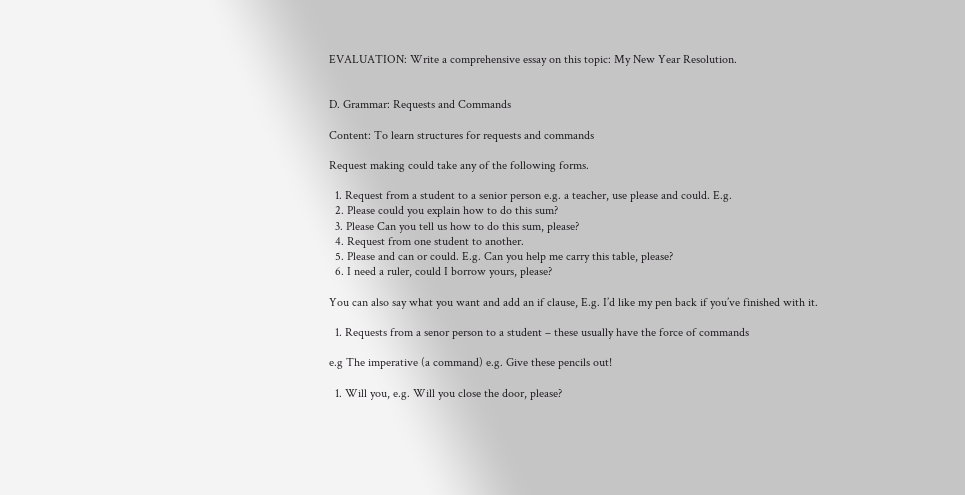EVALUATION: Write a comprehensive essay on this topic: My New Year Resolution.


D. Grammar: Requests and Commands

Content: To learn structures for requests and commands

Request making could take any of the following forms.

  1. Request from a student to a senior person e.g. a teacher, use please and could. E.g.
  2. Please could you explain how to do this sum?
  3. Please Can you tell us how to do this sum, please?
  4. Request from one student to another.
  5. Please and can or could. E.g. Can you help me carry this table, please?
  6. I need a ruler, could I borrow yours, please?

You can also say what you want and add an if clause, E.g. I’d like my pen back if you’ve finished with it.

  1. Requests from a senor person to a student – these usually have the force of commands

e.g The imperative (a command) e.g. Give these pencils out!

  1. Will you, e.g. Will you close the door, please?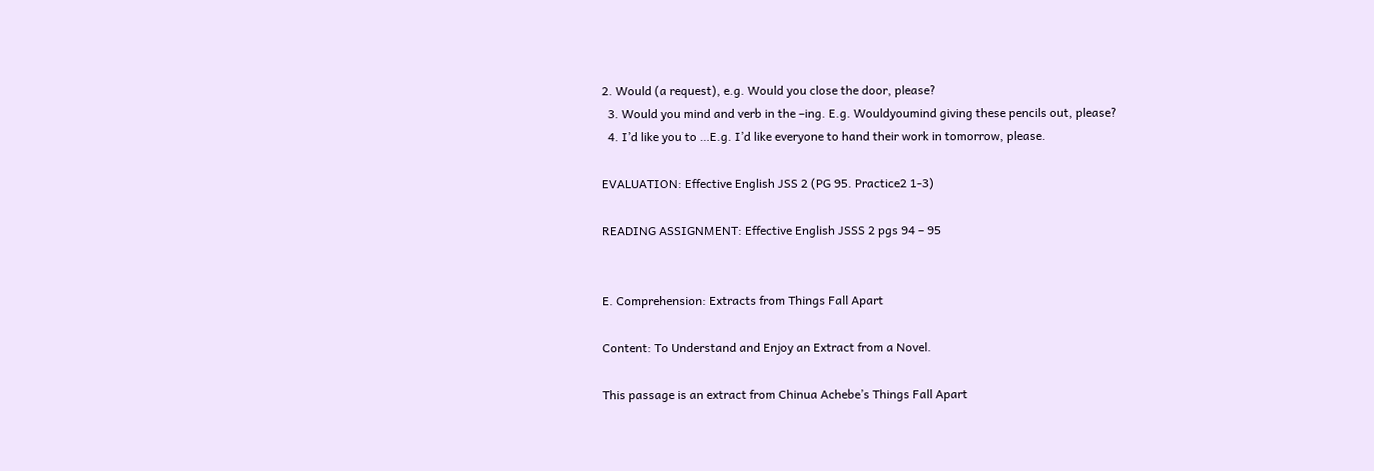2. Would (a request), e.g. Would you close the door, please?
  3. Would you mind and verb in the –ing. E.g. Wouldyoumind giving these pencils out, please?
  4. I’d like you to …E.g. I’d like everyone to hand their work in tomorrow, please.

EVALUATION: Effective English JSS 2 (PG 95. Practice2 1-3)

READING ASSIGNMENT: Effective English JSSS 2 pgs 94 – 95


E. Comprehension: Extracts from Things Fall Apart

Content: To Understand and Enjoy an Extract from a Novel.

This passage is an extract from Chinua Achebe’s Things Fall Apart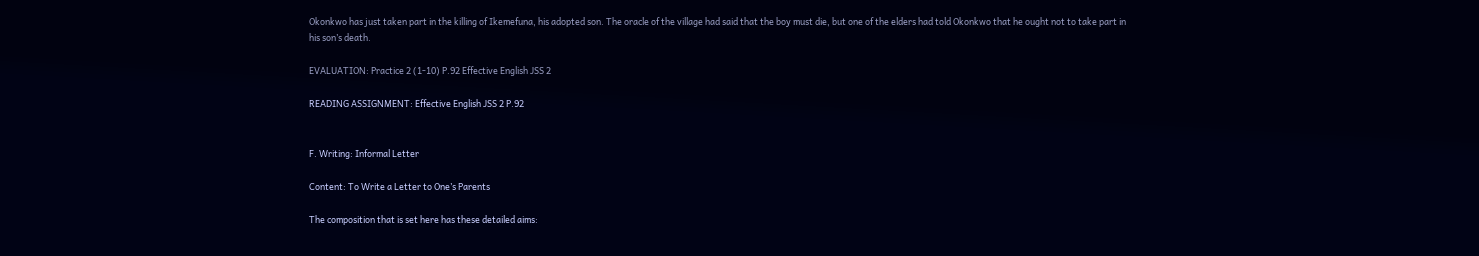Okonkwo has just taken part in the killing of Ikemefuna, his adopted son. The oracle of the village had said that the boy must die, but one of the elders had told Okonkwo that he ought not to take part in his son’s death.

EVALUATION: Practice 2 (1-10) P.92 Effective English JSS 2

READING ASSIGNMENT: Effective English JSS 2 P.92


F. Writing: Informal Letter

Content: To Write a Letter to One’s Parents

The composition that is set here has these detailed aims: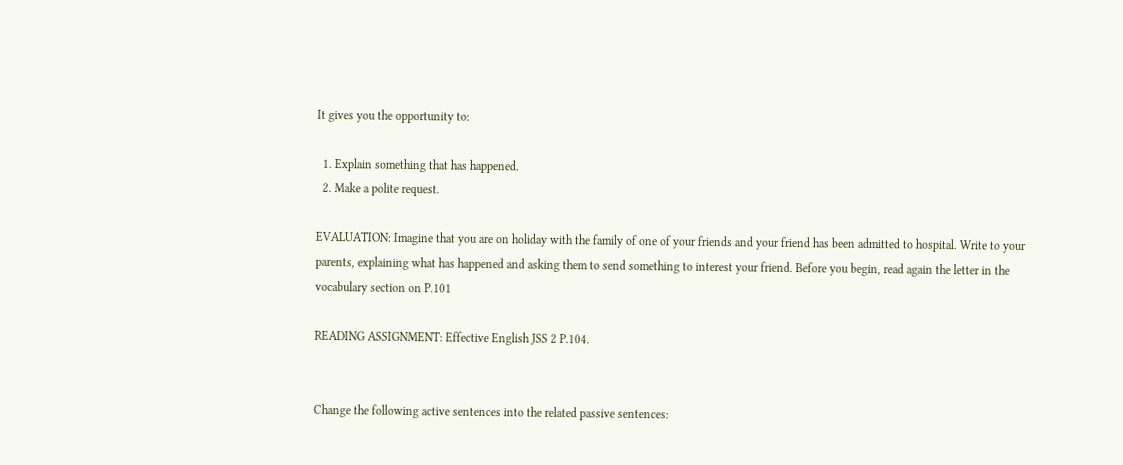It gives you the opportunity to:

  1. Explain something that has happened.
  2. Make a polite request.

EVALUATION: Imagine that you are on holiday with the family of one of your friends and your friend has been admitted to hospital. Write to your parents, explaining what has happened and asking them to send something to interest your friend. Before you begin, read again the letter in the vocabulary section on P.101

READING ASSIGNMENT: Effective English JSS 2 P.104.


Change the following active sentences into the related passive sentences: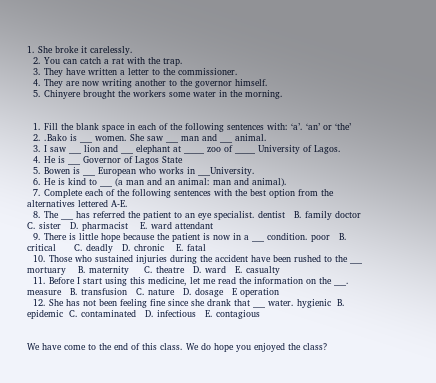1. She broke it carelessly.
  2. You can catch a rat with the trap.
  3. They have written a letter to the commissioner.
  4. They are now writing another to the governor himself.
  5. Chinyere brought the workers some water in the morning.


  1. Fill the blank space in each of the following sentences with: ‘a’. ‘an’ or ‘the’
  2. .Bako is ___ women. She saw ___ man and ___ animal.
  3. I saw ___ lion and ___ elephant at _____ zoo of _____ University of Lagos.
  4. He is ___ Governor of Lagos State
  5. Bowen is ___ European who works in ___University.
  6. He is kind to ___ (a man and an animal: man and animal).
  7. Complete each of the following sentences with the best option from the alternatives lettered A-E.
  8. The ___ has referred the patient to an eye specialist. dentist   B. family doctor       C. sister   D. pharmacist    E. ward attendant
  9. There is little hope because the patient is now in a ___ condition. poor   B. critical      C. deadly   D. chronic    E. fatal
  10. Those who sustained injuries during the accident have been rushed to the ___ mortuary    B. maternity     C. theatre   D. ward   E. casualty
  11. Before I start using this medicine, let me read the information on the ___. measure   B. transfusion   C. nature   D. dosage   E operation
  12. She has not been feeling fine since she drank that ___ water. hygienic  B. epidemic  C. contaminated   D. infectious   E. contagious


We have come to the end of this class. We do hope you enjoyed the class?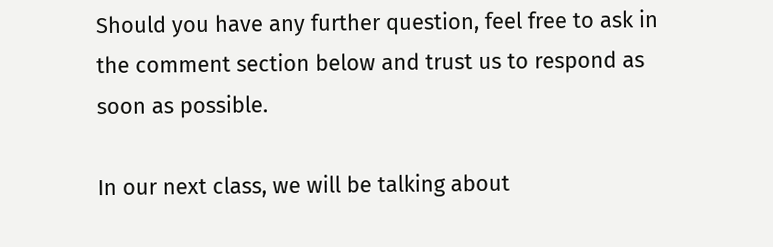Should you have any further question, feel free to ask in the comment section below and trust us to respond as soon as possible.

In our next class, we will be talking about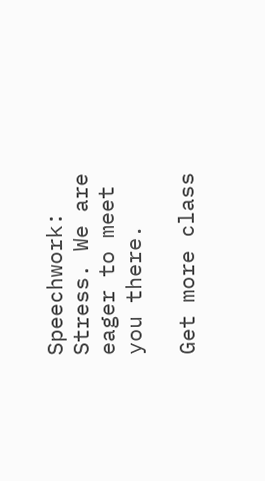Speechwork: Stress. We are eager to meet you there.

Get more class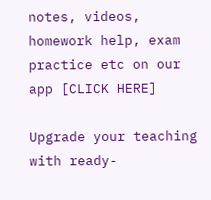notes, videos, homework help, exam practice etc on our app [CLICK HERE]

Upgrade your teaching with ready-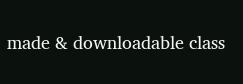made & downloadable class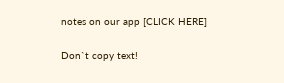notes on our app [CLICK HERE]

Don`t copy text!